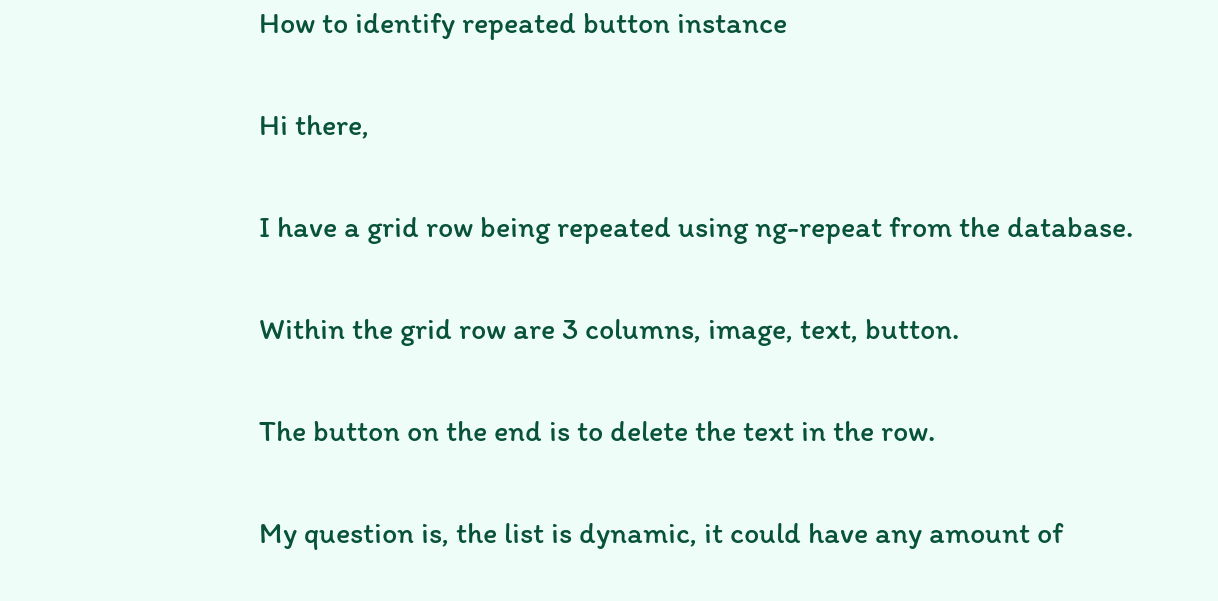How to identify repeated button instance

Hi there,

I have a grid row being repeated using ng-repeat from the database.

Within the grid row are 3 columns, image, text, button.

The button on the end is to delete the text in the row.

My question is, the list is dynamic, it could have any amount of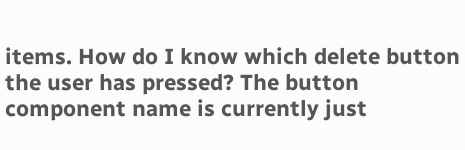items. How do I know which delete button the user has pressed? The button component name is currently just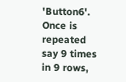'Button6'. Once is repeated say 9 times in 9 rows,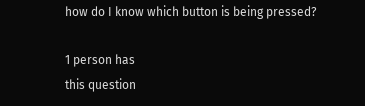how do I know which button is being pressed?

1 person has
this question